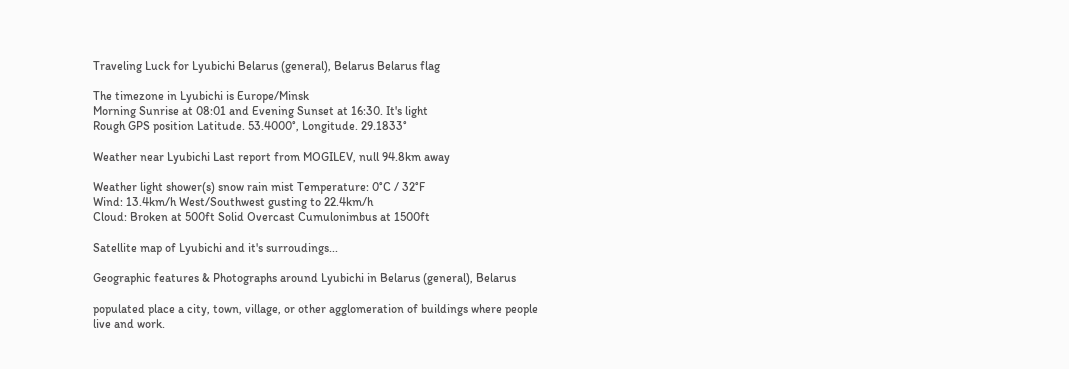Traveling Luck for Lyubichi Belarus (general), Belarus Belarus flag

The timezone in Lyubichi is Europe/Minsk
Morning Sunrise at 08:01 and Evening Sunset at 16:30. It's light
Rough GPS position Latitude. 53.4000°, Longitude. 29.1833°

Weather near Lyubichi Last report from MOGILEV, null 94.8km away

Weather light shower(s) snow rain mist Temperature: 0°C / 32°F
Wind: 13.4km/h West/Southwest gusting to 22.4km/h
Cloud: Broken at 500ft Solid Overcast Cumulonimbus at 1500ft

Satellite map of Lyubichi and it's surroudings...

Geographic features & Photographs around Lyubichi in Belarus (general), Belarus

populated place a city, town, village, or other agglomeration of buildings where people live and work.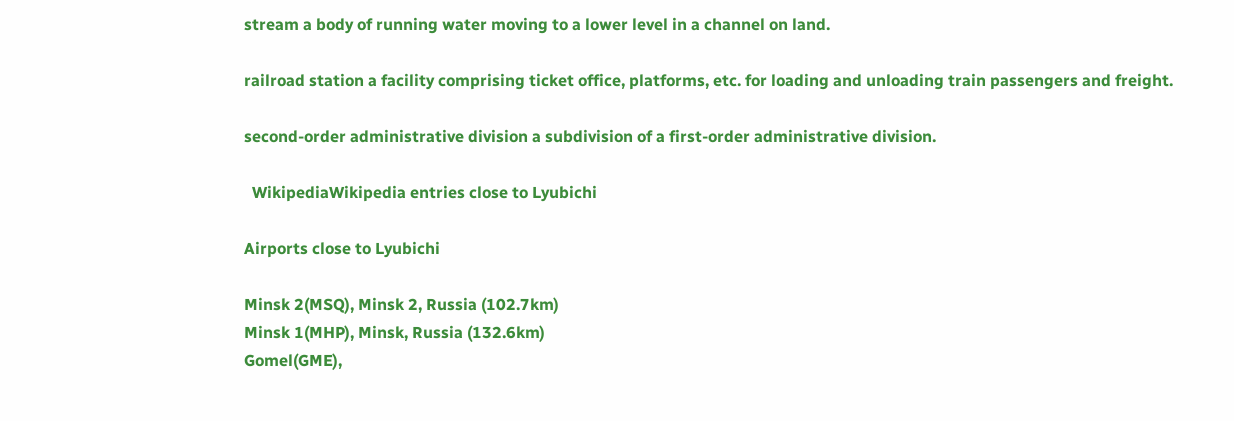stream a body of running water moving to a lower level in a channel on land.

railroad station a facility comprising ticket office, platforms, etc. for loading and unloading train passengers and freight.

second-order administrative division a subdivision of a first-order administrative division.

  WikipediaWikipedia entries close to Lyubichi

Airports close to Lyubichi

Minsk 2(MSQ), Minsk 2, Russia (102.7km)
Minsk 1(MHP), Minsk, Russia (132.6km)
Gomel(GME),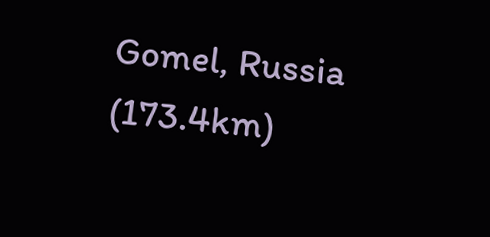Gomel, Russia (173.4km)